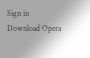Sign in
Download Opera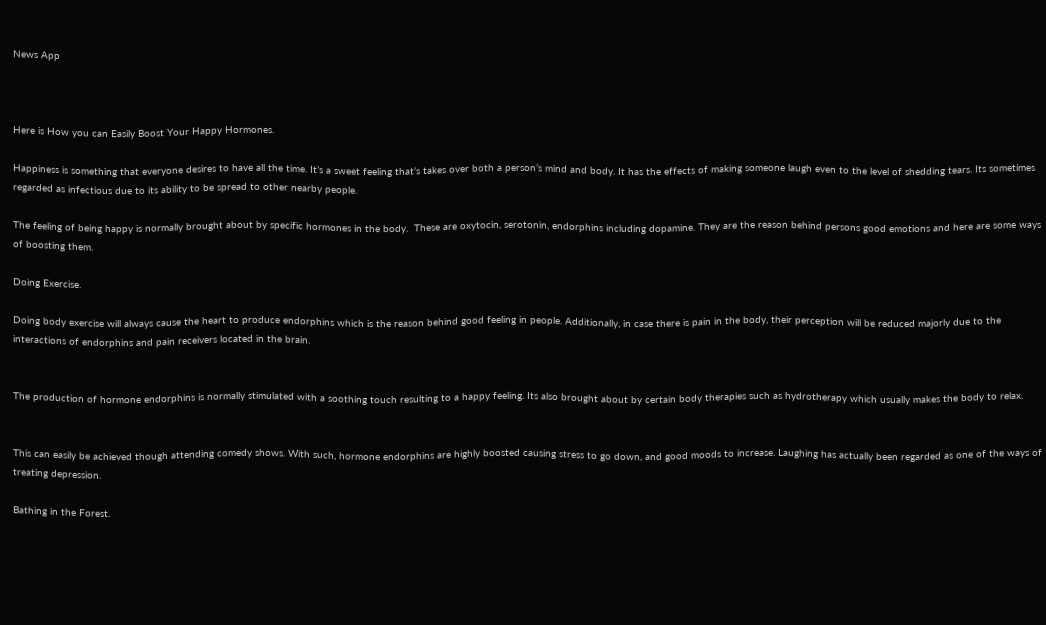News App



Here is How you can Easily Boost Your Happy Hormones.

Happiness is something that everyone desires to have all the time. It’s a sweet feeling that’s takes over both a person’s mind and body. It has the effects of making someone laugh even to the level of shedding tears. Its sometimes regarded as infectious due to its ability to be spread to other nearby people.

The feeling of being happy is normally brought about by specific hormones in the body.  These are oxytocin, serotonin, endorphins including dopamine. They are the reason behind persons good emotions and here are some ways of boosting them.

Doing Exercise.

Doing body exercise will always cause the heart to produce endorphins which is the reason behind good feeling in people. Additionally, in case there is pain in the body, their perception will be reduced majorly due to the interactions of endorphins and pain receivers located in the brain.


The production of hormone endorphins is normally stimulated with a soothing touch resulting to a happy feeling. Its also brought about by certain body therapies such as hydrotherapy which usually makes the body to relax.


This can easily be achieved though attending comedy shows. With such, hormone endorphins are highly boosted causing stress to go down, and good moods to increase. Laughing has actually been regarded as one of the ways of treating depression.

Bathing in the Forest.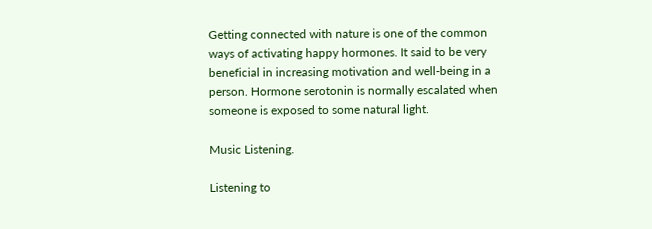Getting connected with nature is one of the common ways of activating happy hormones. It said to be very beneficial in increasing motivation and well-being in a person. Hormone serotonin is normally escalated when someone is exposed to some natural light.

Music Listening.

Listening to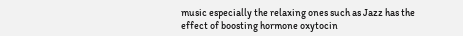music especially the relaxing ones such as Jazz has the effect of boosting hormone oxytocin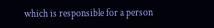which is responsible for a person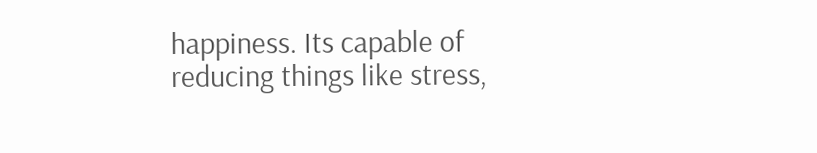happiness. Its capable of reducing things like stress,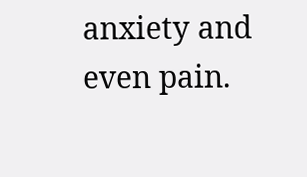anxiety and even pain.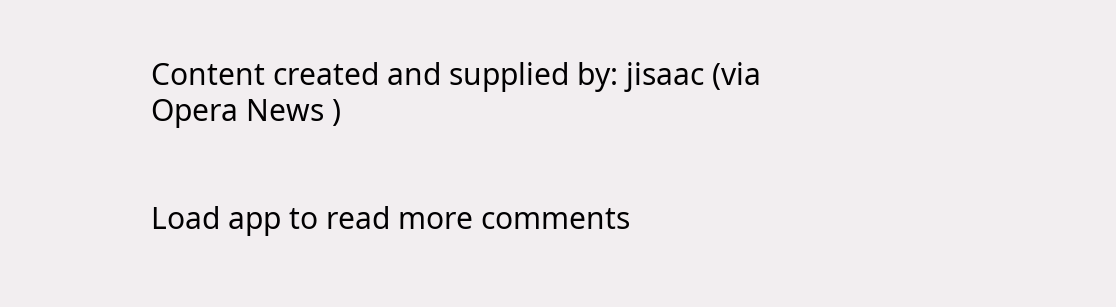Content created and supplied by: jisaac (via Opera News )


Load app to read more comments